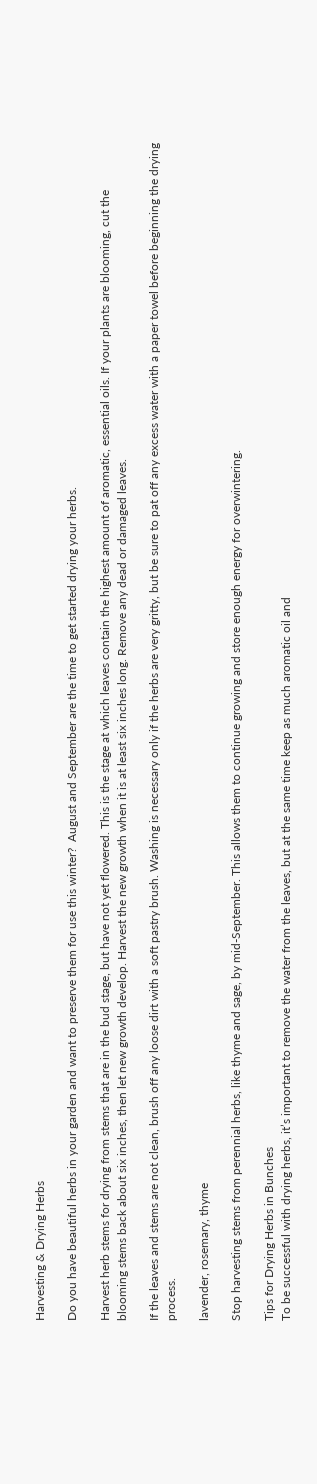Harvesting & Drying Herbs

Do you have beautiful herbs in your garden and want to preserve them for use this winter?  August and September are the time to get started drying your herbs.

Harvest herb stems for drying from stems that are in the bud stage, but have not yet flowered. This is the stage at which leaves contain the highest amount of aromatic, essential oils. If your plants are blooming, cut the blooming stems back about six inches, then let new growth develop. Harvest the new growth when it is at least six inches long. Remove any dead or damaged leaves.

If the leaves and stems are not clean, brush off any loose dirt with a soft pastry brush. Washing is necessary only if the herbs are very gritty, but be sure to pat off any excess water with a paper towel before beginning the drying process.

lavender, rosemary, thyme

Stop harvesting stems from perennial herbs, like thyme and sage, by mid-September. This allows them to continue growing and store enough energy for overwintering.

Tips for Drying Herbs in Bunches
To be successful with drying herbs, it’s important to remove the water from the leaves, but at the same time keep as much aromatic oil and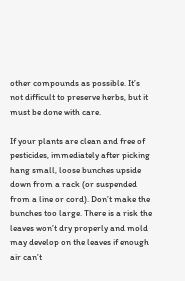other compounds as possible. It’s not difficult to preserve herbs, but it must be done with care.

If your plants are clean and free of pesticides, immediately after picking hang small, loose bunches upside down from a rack (or suspended from a line or cord). Don’t make the bunches too large. There is a risk the leaves won’t dry properly and mold may develop on the leaves if enough air can’t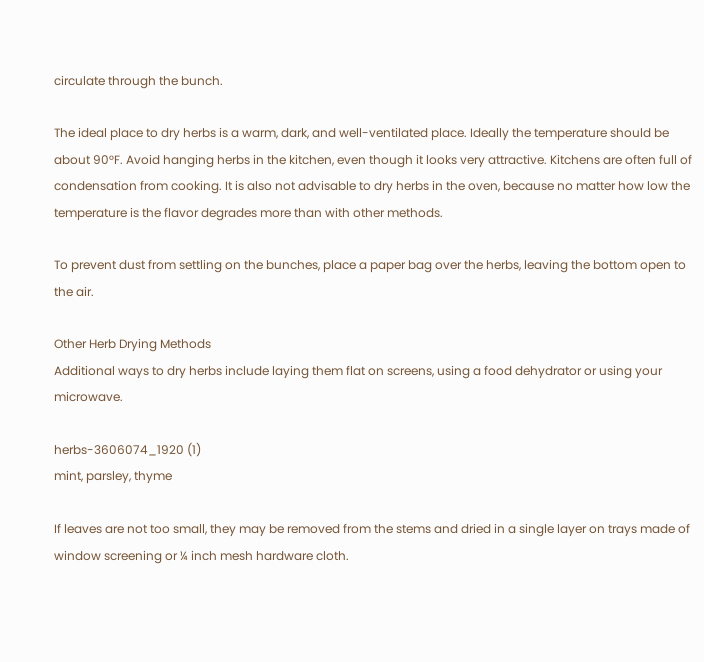circulate through the bunch.

The ideal place to dry herbs is a warm, dark, and well-ventilated place. Ideally the temperature should be about 90°F. Avoid hanging herbs in the kitchen, even though it looks very attractive. Kitchens are often full of condensation from cooking. It is also not advisable to dry herbs in the oven, because no matter how low the temperature is the flavor degrades more than with other methods.

To prevent dust from settling on the bunches, place a paper bag over the herbs, leaving the bottom open to the air.

Other Herb Drying Methods
Additional ways to dry herbs include laying them flat on screens, using a food dehydrator or using your microwave.

herbs-3606074_1920 (1)
mint, parsley, thyme

If leaves are not too small, they may be removed from the stems and dried in a single layer on trays made of window screening or ¼ inch mesh hardware cloth.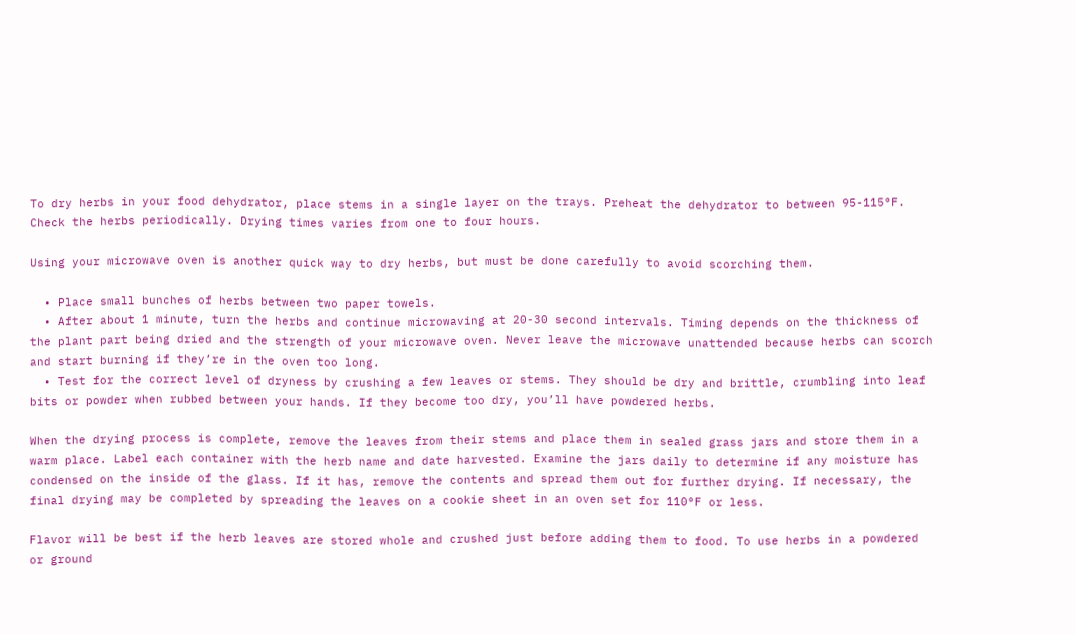To dry herbs in your food dehydrator, place stems in a single layer on the trays. Preheat the dehydrator to between 95-115°F. Check the herbs periodically. Drying times varies from one to four hours.

Using your microwave oven is another quick way to dry herbs, but must be done carefully to avoid scorching them.

  • Place small bunches of herbs between two paper towels.
  • After about 1 minute, turn the herbs and continue microwaving at 20-30 second intervals. Timing depends on the thickness of the plant part being dried and the strength of your microwave oven. Never leave the microwave unattended because herbs can scorch and start burning if they’re in the oven too long.
  • Test for the correct level of dryness by crushing a few leaves or stems. They should be dry and brittle, crumbling into leaf bits or powder when rubbed between your hands. If they become too dry, you’ll have powdered herbs.

When the drying process is complete, remove the leaves from their stems and place them in sealed grass jars and store them in a warm place. Label each container with the herb name and date harvested. Examine the jars daily to determine if any moisture has condensed on the inside of the glass. If it has, remove the contents and spread them out for further drying. If necessary, the final drying may be completed by spreading the leaves on a cookie sheet in an oven set for 110°F or less.

Flavor will be best if the herb leaves are stored whole and crushed just before adding them to food. To use herbs in a powdered or ground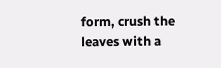form, crush the leaves with a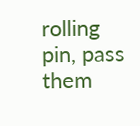rolling pin, pass them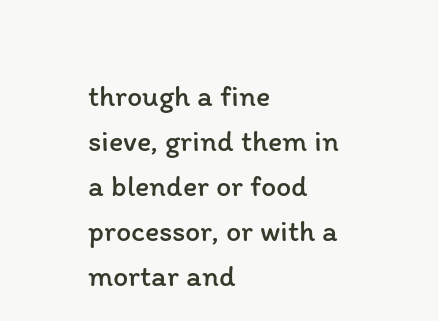through a fine sieve, grind them in a blender or food processor, or with a mortar and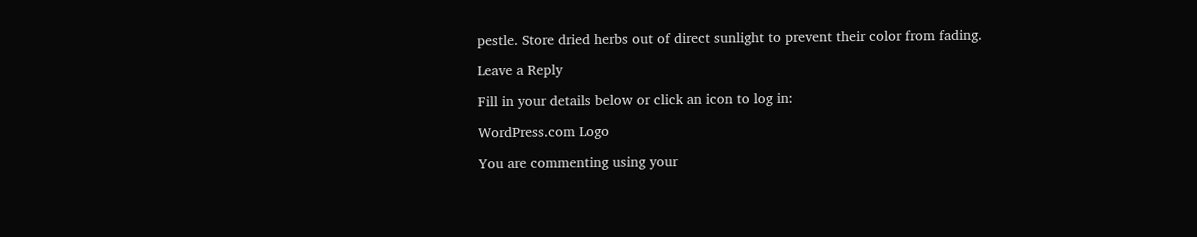pestle. Store dried herbs out of direct sunlight to prevent their color from fading.

Leave a Reply

Fill in your details below or click an icon to log in:

WordPress.com Logo

You are commenting using your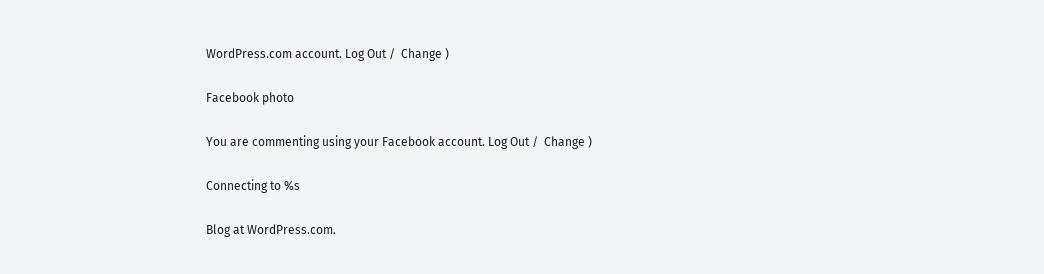WordPress.com account. Log Out /  Change )

Facebook photo

You are commenting using your Facebook account. Log Out /  Change )

Connecting to %s

Blog at WordPress.com.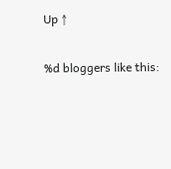Up ↑

%d bloggers like this: